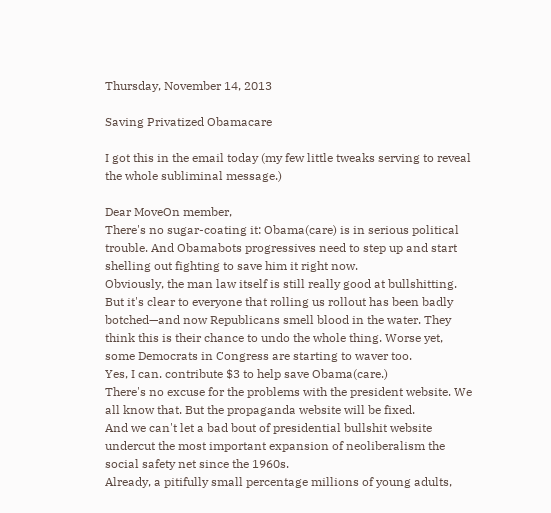Thursday, November 14, 2013

Saving Privatized Obamacare

I got this in the email today (my few little tweaks serving to reveal the whole subliminal message.)

Dear MoveOn member,
There's no sugar-coating it: Obama(care) is in serious political trouble. And Obamabots progressives need to step up and start shelling out fighting to save him it right now.
Obviously, the man law itself is still really good at bullshitting. But it's clear to everyone that rolling us rollout has been badly botched—and now Republicans smell blood in the water. They think this is their chance to undo the whole thing. Worse yet, some Democrats in Congress are starting to waver too.
Yes, I can. contribute $3 to help save Obama(care.)
There's no excuse for the problems with the president website. We all know that. But the propaganda website will be fixed.
And we can't let a bad bout of presidential bullshit website undercut the most important expansion of neoliberalism the social safety net since the 1960s.
Already, a pitifully small percentage millions of young adults,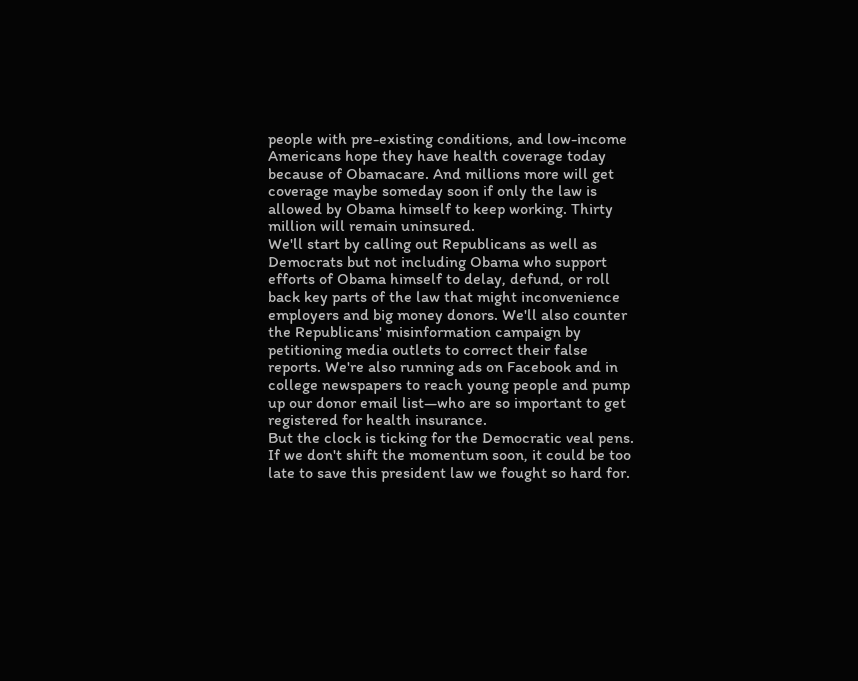people with pre-existing conditions, and low-income Americans hope they have health coverage today because of Obamacare. And millions more will get coverage maybe someday soon if only the law is allowed by Obama himself to keep working. Thirty million will remain uninsured.
We'll start by calling out Republicans as well as Democrats but not including Obama who support efforts of Obama himself to delay, defund, or roll back key parts of the law that might inconvenience employers and big money donors. We'll also counter the Republicans' misinformation campaign by petitioning media outlets to correct their false reports. We're also running ads on Facebook and in college newspapers to reach young people and pump up our donor email list—who are so important to get registered for health insurance.
But the clock is ticking for the Democratic veal pens. If we don't shift the momentum soon, it could be too late to save this president law we fought so hard for.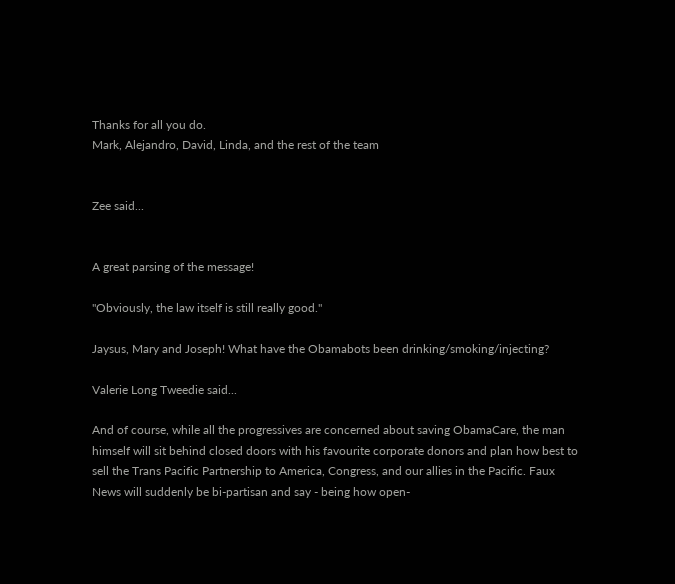Thanks for all you do.
Mark, Alejandro, David, Linda, and the rest of the team


Zee said...


A great parsing of the message!

"Obviously, the law itself is still really good."

Jaysus, Mary and Joseph! What have the Obamabots been drinking/smoking/injecting?

Valerie Long Tweedie said...

And of course, while all the progressives are concerned about saving ObamaCare, the man himself will sit behind closed doors with his favourite corporate donors and plan how best to sell the Trans Pacific Partnership to America, Congress, and our allies in the Pacific. Faux News will suddenly be bi-partisan and say - being how open-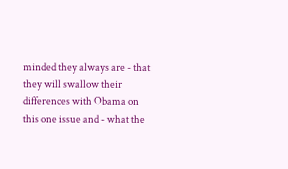minded they always are - that they will swallow their differences with Obama on this one issue and - what the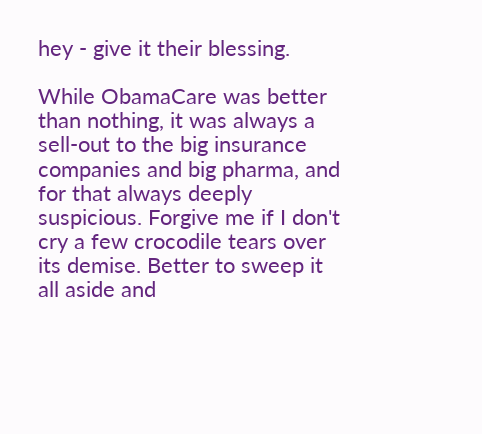hey - give it their blessing.

While ObamaCare was better than nothing, it was always a sell-out to the big insurance companies and big pharma, and for that always deeply suspicious. Forgive me if I don't cry a few crocodile tears over its demise. Better to sweep it all aside and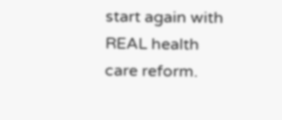start again with REAL health care reform.